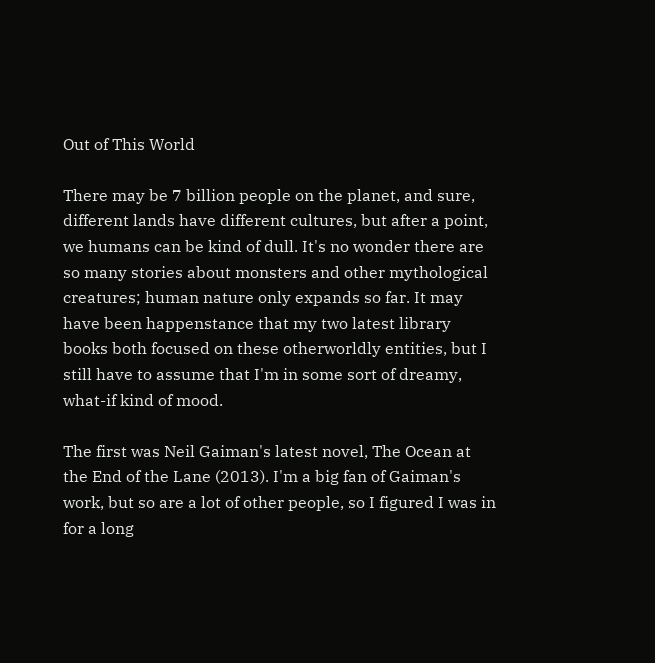Out of This World

There may be 7 billion people on the planet, and sure, different lands have different cultures, but after a point, we humans can be kind of dull. It's no wonder there are so many stories about monsters and other mythological creatures; human nature only expands so far. It may have been happenstance that my two latest library books both focused on these otherworldly entities, but I still have to assume that I'm in some sort of dreamy, what-if kind of mood.

The first was Neil Gaiman's latest novel, The Ocean at the End of the Lane (2013). I'm a big fan of Gaiman's work, but so are a lot of other people, so I figured I was in for a long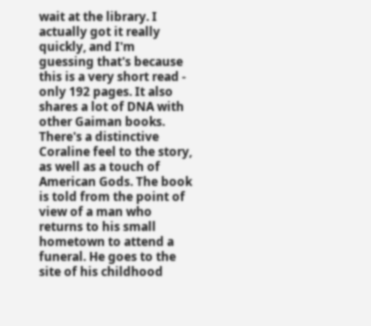wait at the library. I actually got it really quickly, and I'm guessing that's because this is a very short read - only 192 pages. It also shares a lot of DNA with other Gaiman books. There's a distinctive Coraline feel to the story, as well as a touch of American Gods. The book is told from the point of view of a man who returns to his small hometown to attend a funeral. He goes to the site of his childhood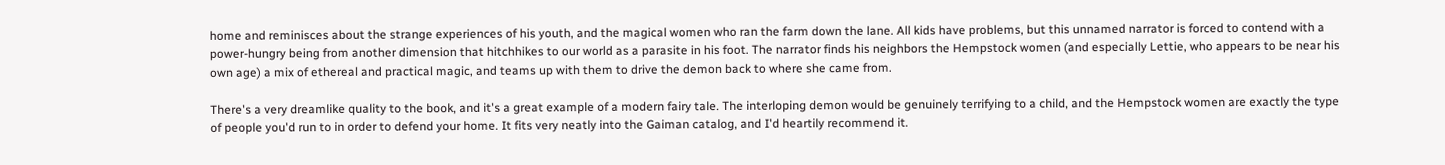home and reminisces about the strange experiences of his youth, and the magical women who ran the farm down the lane. All kids have problems, but this unnamed narrator is forced to contend with a power-hungry being from another dimension that hitchhikes to our world as a parasite in his foot. The narrator finds his neighbors the Hempstock women (and especially Lettie, who appears to be near his own age) a mix of ethereal and practical magic, and teams up with them to drive the demon back to where she came from.

There's a very dreamlike quality to the book, and it's a great example of a modern fairy tale. The interloping demon would be genuinely terrifying to a child, and the Hempstock women are exactly the type of people you'd run to in order to defend your home. It fits very neatly into the Gaiman catalog, and I'd heartily recommend it.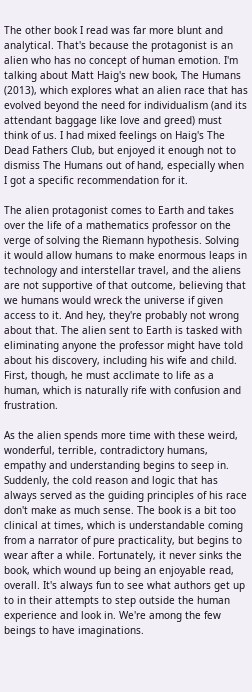The other book I read was far more blunt and analytical. That's because the protagonist is an alien who has no concept of human emotion. I'm talking about Matt Haig's new book, The Humans (2013), which explores what an alien race that has evolved beyond the need for individualism (and its attendant baggage like love and greed) must think of us. I had mixed feelings on Haig's The Dead Fathers Club, but enjoyed it enough not to dismiss The Humans out of hand, especially when I got a specific recommendation for it.

The alien protagonist comes to Earth and takes over the life of a mathematics professor on the verge of solving the Riemann hypothesis. Solving it would allow humans to make enormous leaps in technology and interstellar travel, and the aliens are not supportive of that outcome, believing that we humans would wreck the universe if given access to it. And hey, they're probably not wrong about that. The alien sent to Earth is tasked with eliminating anyone the professor might have told about his discovery, including his wife and child. First, though, he must acclimate to life as a human, which is naturally rife with confusion and frustration.

As the alien spends more time with these weird, wonderful, terrible, contradictory humans, empathy and understanding begins to seep in. Suddenly, the cold reason and logic that has always served as the guiding principles of his race don't make as much sense. The book is a bit too clinical at times, which is understandable coming from a narrator of pure practicality, but begins to wear after a while. Fortunately, it never sinks the book, which wound up being an enjoyable read, overall. It's always fun to see what authors get up to in their attempts to step outside the human experience and look in. We're among the few beings to have imaginations.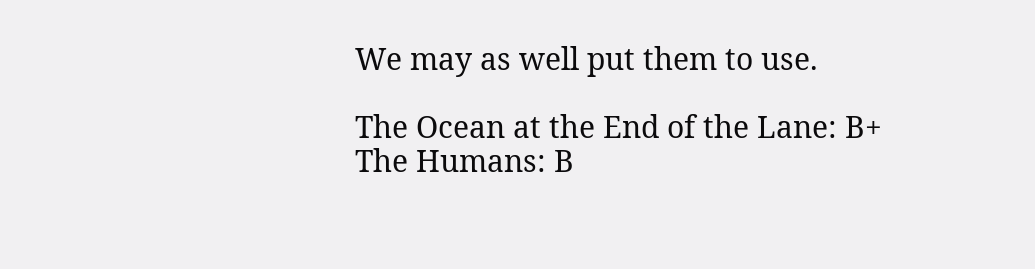We may as well put them to use.

The Ocean at the End of the Lane: B+
The Humans: B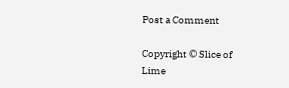Post a Comment

Copyright © Slice of Lime